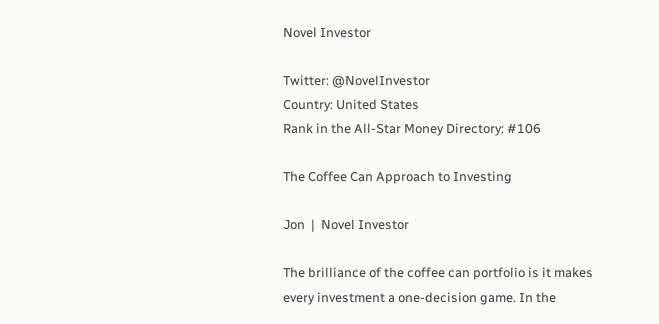Novel Investor

Twitter: @NovelInvestor
Country: United States
Rank in the All-Star Money Directory: #106

The Coffee Can Approach to Investing

Jon  |  Novel Investor

The brilliance of the coffee can portfolio is it makes every investment a one-decision game. In the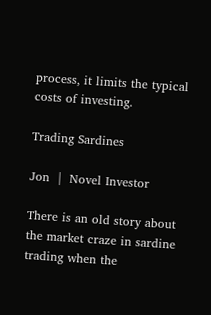process, it limits the typical costs of investing.

Trading Sardines

Jon  |  Novel Investor

There is an old story about the market craze in sardine trading when the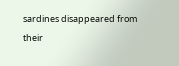sardines disappeared from their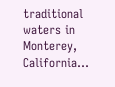traditional waters in Monterey, California…